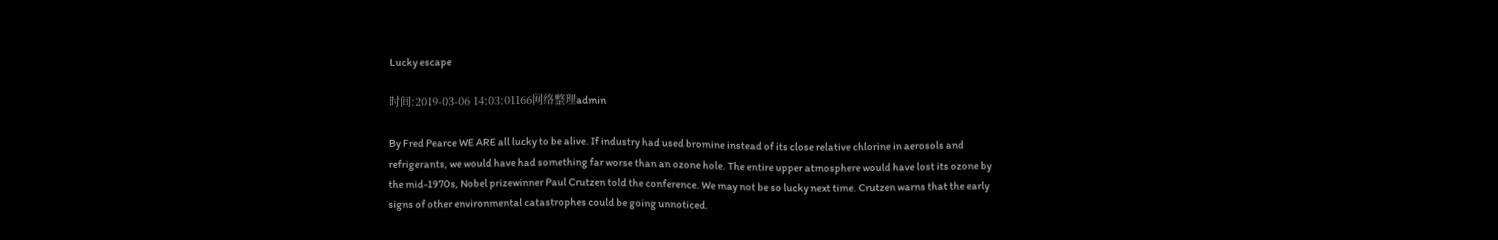Lucky escape

时间:2019-03-06 14:03:01166网络整理admin

By Fred Pearce WE ARE all lucky to be alive. If industry had used bromine instead of its close relative chlorine in aerosols and refrigerants, we would have had something far worse than an ozone hole. The entire upper atmosphere would have lost its ozone by the mid-1970s, Nobel prizewinner Paul Crutzen told the conference. We may not be so lucky next time. Crutzen warns that the early signs of other environmental catastrophes could be going unnoticed.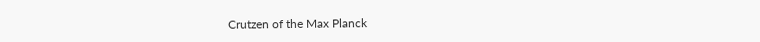Crutzen of the Max Planck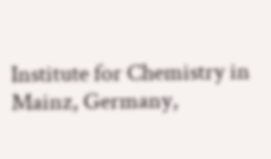Institute for Chemistry in Mainz, Germany,